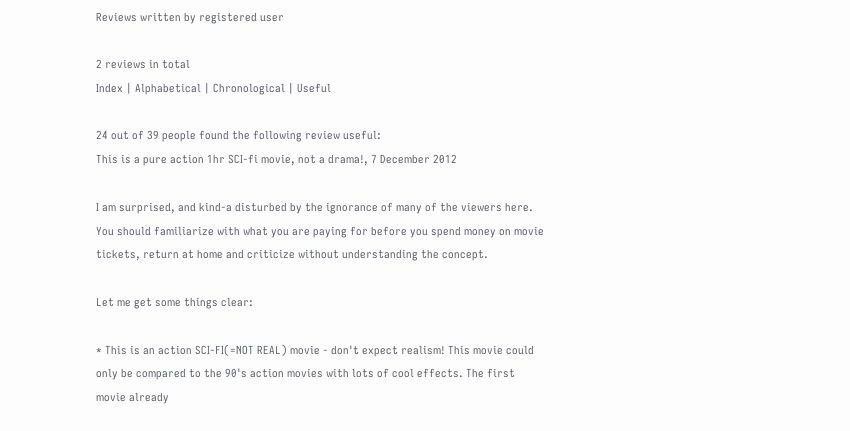Reviews written by registered user

2 reviews in total
Index | Alphabetical | Chronological | Useful

24 out of 39 people found the following review useful:
This is a pure action 1hr SCI-fi movie, not a drama!, 7 December 2012

I am surprised, and kind-a disturbed by the ignorance of many of the viewers here. You should familiarize with what you are paying for before you spend money on movie tickets, return at home and criticize without understanding the concept.

Let me get some things clear:

* This is an action SCI-FI(=NOT REAL) movie - don't expect realism! This movie could only be compared to the 90's action movies with lots of cool effects. The first movie already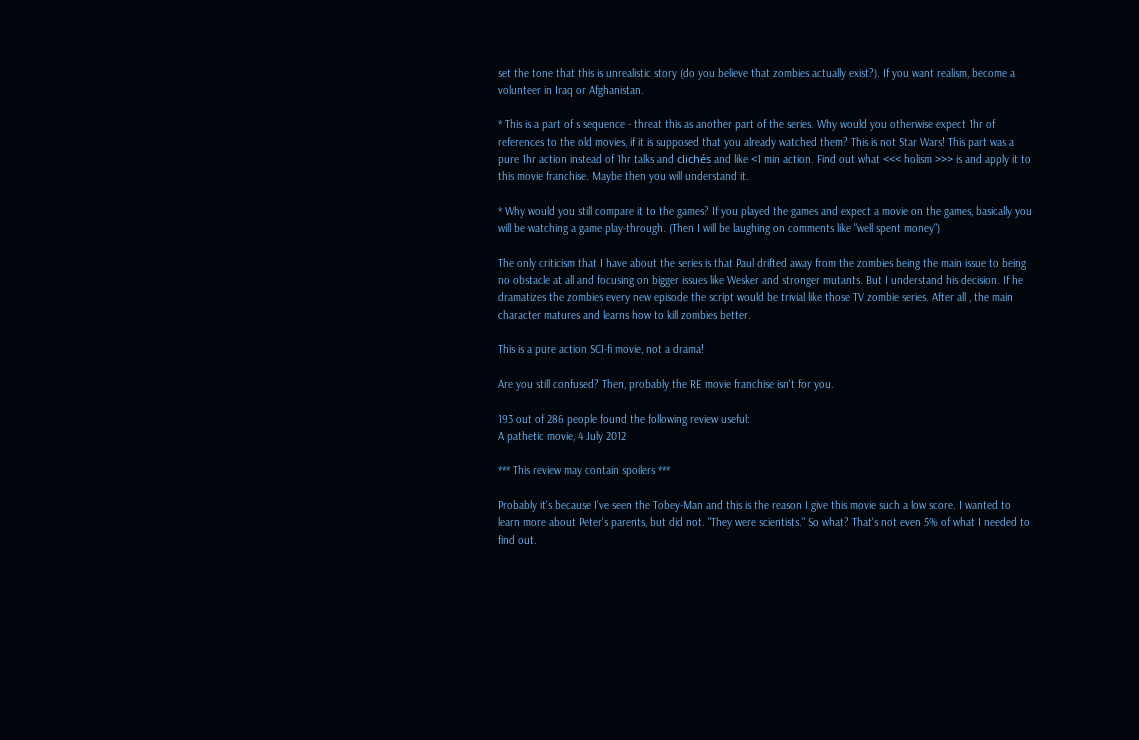set the tone that this is unrealistic story (do you believe that zombies actually exist?). If you want realism, become a volunteer in Iraq or Afghanistan.

* This is a part of s sequence - threat this as another part of the series. Why would you otherwise expect 1hr of references to the old movies, if it is supposed that you already watched them? This is not Star Wars! This part was a pure 1hr action instead of 1hr talks and clichés and like <1 min action. Find out what <<< holism >>> is and apply it to this movie franchise. Maybe then you will understand it.

* Why would you still compare it to the games? If you played the games and expect a movie on the games, basically you will be watching a game play-through. (Then I will be laughing on comments like "well spent money")

The only criticism that I have about the series is that Paul drifted away from the zombies being the main issue to being no obstacle at all and focusing on bigger issues like Wesker and stronger mutants. But I understand his decision. If he dramatizes the zombies every new episode the script would be trivial like those TV zombie series. After all , the main character matures and learns how to kill zombies better.

This is a pure action SCI-fi movie, not a drama!

Are you still confused? Then, probably the RE movie franchise isn't for you.

193 out of 286 people found the following review useful:
A pathetic movie, 4 July 2012

*** This review may contain spoilers ***

Probably it's because I've seen the Tobey-Man and this is the reason I give this movie such a low score. I wanted to learn more about Peter's parents, but did not. "They were scientists." So what? That's not even 5% of what I needed to find out.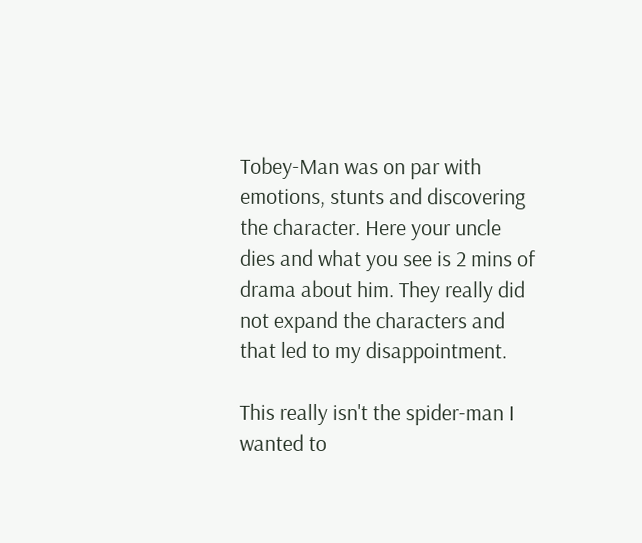Tobey-Man was on par with emotions, stunts and discovering the character. Here your uncle dies and what you see is 2 mins of drama about him. They really did not expand the characters and that led to my disappointment.

This really isn't the spider-man I wanted to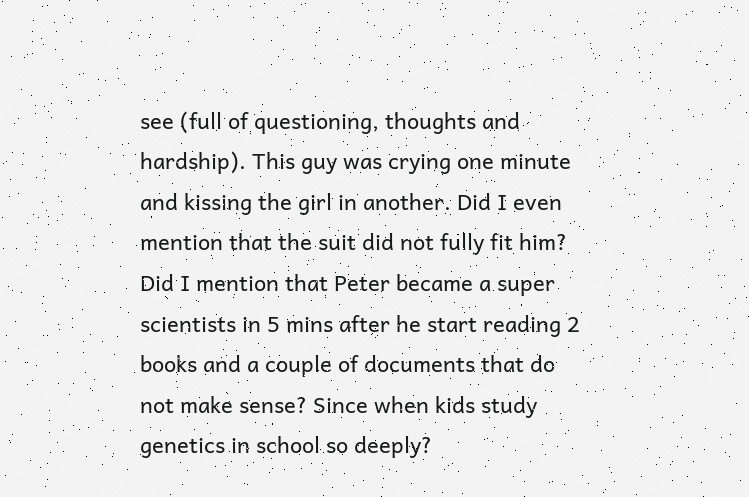see (full of questioning, thoughts and hardship). This guy was crying one minute and kissing the girl in another. Did I even mention that the suit did not fully fit him? Did I mention that Peter became a super scientists in 5 mins after he start reading 2 books and a couple of documents that do not make sense? Since when kids study genetics in school so deeply?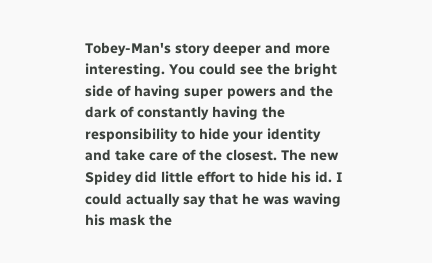Tobey-Man's story deeper and more interesting. You could see the bright side of having super powers and the dark of constantly having the responsibility to hide your identity and take care of the closest. The new Spidey did little effort to hide his id. I could actually say that he was waving his mask the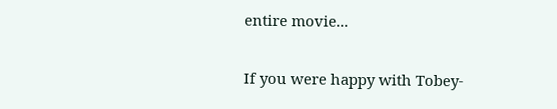entire movie...

If you were happy with Tobey-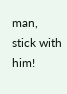man, stick with him!